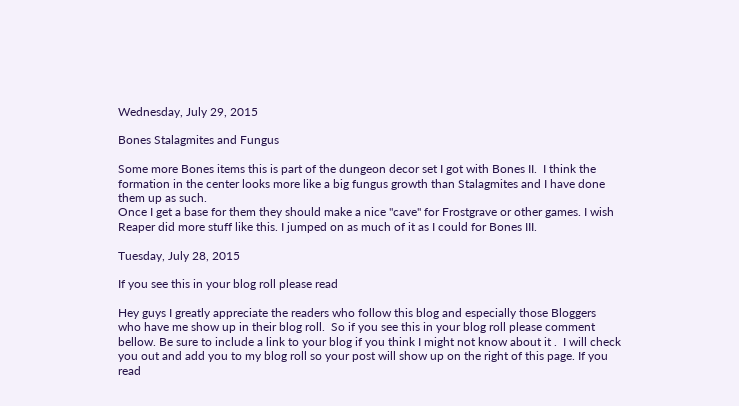Wednesday, July 29, 2015

Bones Stalagmites and Fungus

Some more Bones items this is part of the dungeon decor set I got with Bones II.  I think the formation in the center looks more like a big fungus growth than Stalagmites and I have done them up as such.
Once I get a base for them they should make a nice "cave" for Frostgrave or other games. I wish Reaper did more stuff like this. I jumped on as much of it as I could for Bones III.

Tuesday, July 28, 2015

If you see this in your blog roll please read

Hey guys I greatly appreciate the readers who follow this blog and especially those Bloggers who have me show up in their blog roll.  So if you see this in your blog roll please comment bellow. Be sure to include a link to your blog if you think I might not know about it .  I will check you out and add you to my blog roll so your post will show up on the right of this page. If you read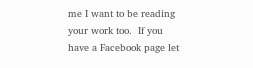me I want to be reading your work too.  If you have a Facebook page let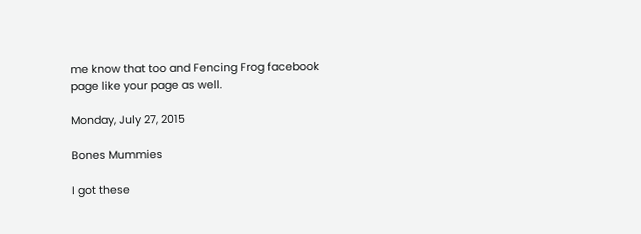me know that too and Fencing Frog facebook page like your page as well.

Monday, July 27, 2015

Bones Mummies

I got these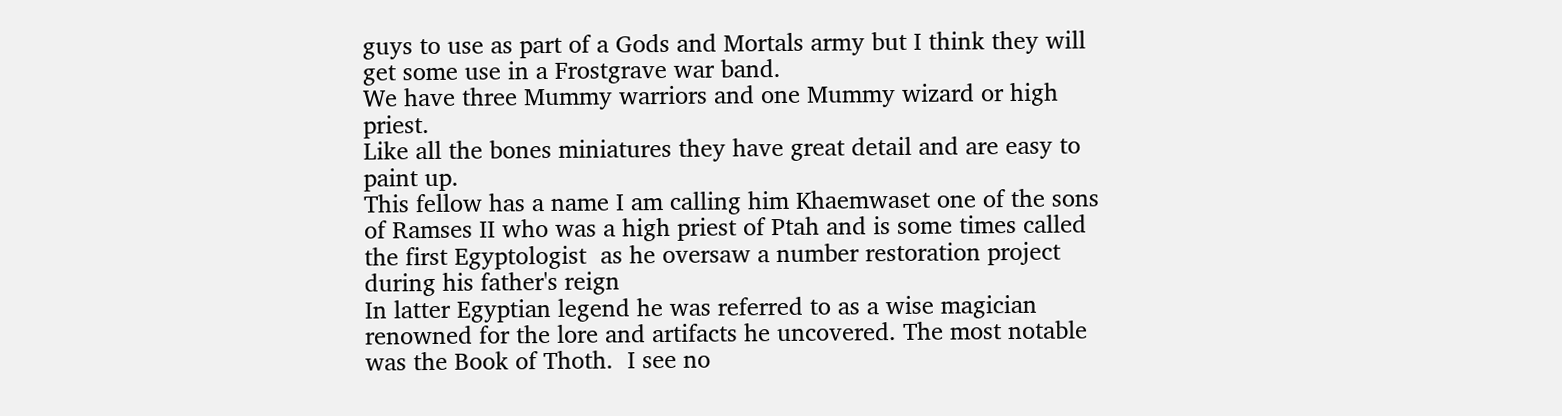guys to use as part of a Gods and Mortals army but I think they will get some use in a Frostgrave war band.
We have three Mummy warriors and one Mummy wizard or high priest.
Like all the bones miniatures they have great detail and are easy to paint up.
This fellow has a name I am calling him Khaemwaset one of the sons of Ramses II who was a high priest of Ptah and is some times called the first Egyptologist  as he oversaw a number restoration project during his father's reign
In latter Egyptian legend he was referred to as a wise magician renowned for the lore and artifacts he uncovered. The most notable was the Book of Thoth.  I see no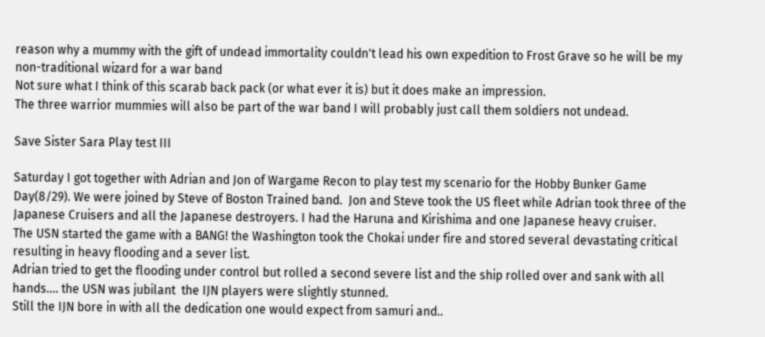reason why a mummy with the gift of undead immortality couldn't lead his own expedition to Frost Grave so he will be my non-traditional wizard for a war band
Not sure what I think of this scarab back pack (or what ever it is) but it does make an impression.
The three warrior mummies will also be part of the war band I will probably just call them soldiers not undead.

Save Sister Sara Play test III

Saturday I got together with Adrian and Jon of Wargame Recon to play test my scenario for the Hobby Bunker Game Day(8/29). We were joined by Steve of Boston Trained band.  Jon and Steve took the US fleet while Adrian took three of the Japanese Cruisers and all the Japanese destroyers. I had the Haruna and Kirishima and one Japanese heavy cruiser.
The USN started the game with a BANG! the Washington took the Chokai under fire and stored several devastating critical resulting in heavy flooding and a sever list.
Adrian tried to get the flooding under control but rolled a second severe list and the ship rolled over and sank with all hands.... the USN was jubilant  the IJN players were slightly stunned.
Still the IJN bore in with all the dedication one would expect from samuri and..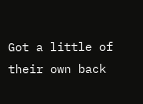Got a little of their own back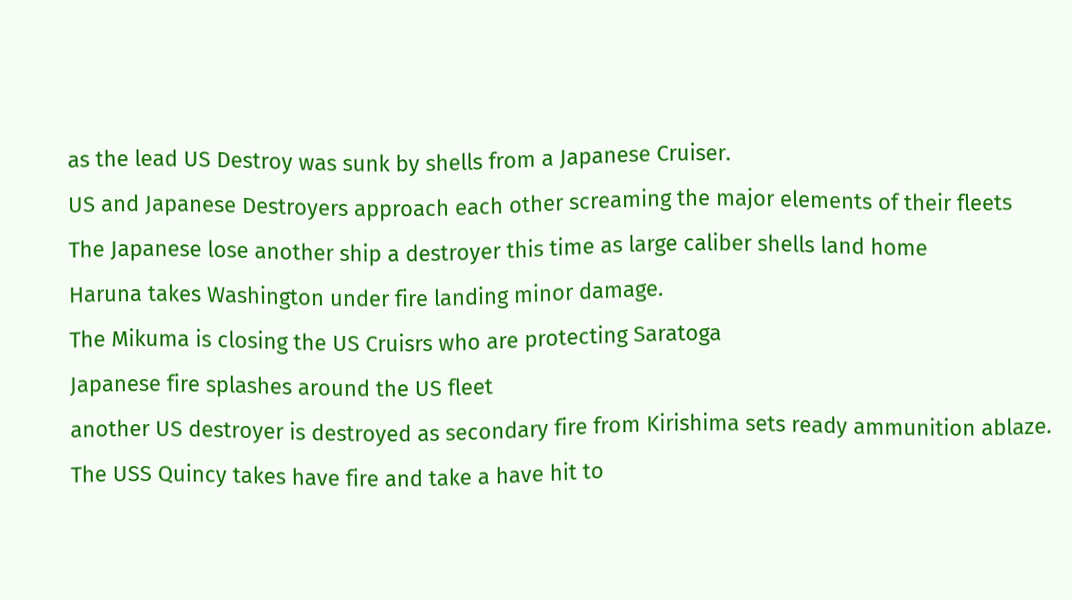as the lead US Destroy was sunk by shells from a Japanese Cruiser.
US and Japanese Destroyers approach each other screaming the major elements of their fleets
The Japanese lose another ship a destroyer this time as large caliber shells land home
Haruna takes Washington under fire landing minor damage.
The Mikuma is closing the US Cruisrs who are protecting Saratoga
Japanese fire splashes around the US fleet
another US destroyer is destroyed as secondary fire from Kirishima sets ready ammunition ablaze.
The USS Quincy takes have fire and take a have hit to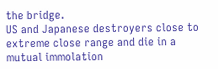the bridge.
US and Japanese destroyers close to extreme close range and die in a mutual immolation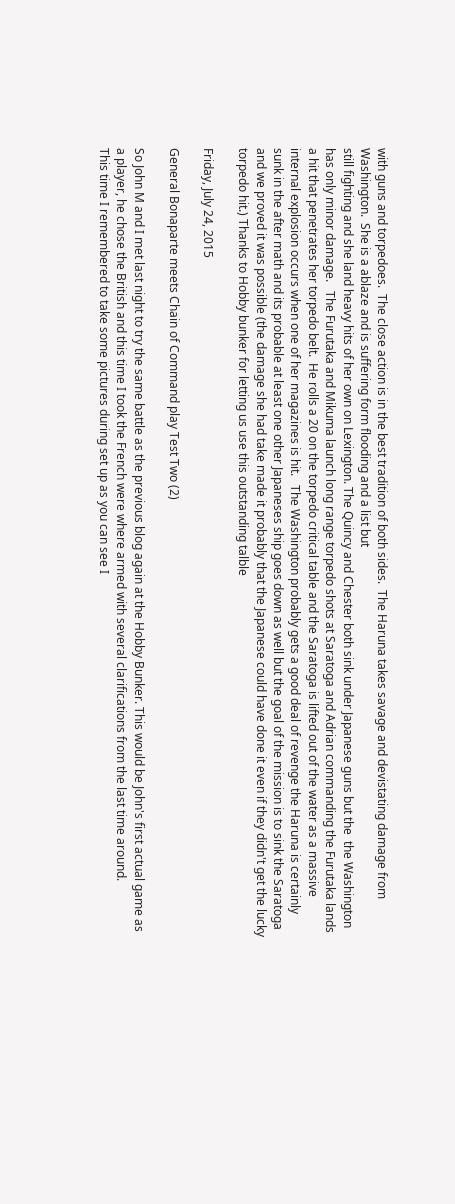with guns and torpedoes.  The close action is in the best tradition of both sides.  The Haruna takes savage and devistating damage from Washington.  She is a ablaze and is suffering form flooding and a list but
still fighting and she land heavy hits of her own on Lexington. The Quincy and Chester both sink under Japanese guns but the  the Washington has only minor damage.   The Furutaka and Mikuma launch long range torpedo shots at Saratoga and Adrian commanding the Furutaka lands a hit that penetrates her torpedo belt.  He rolls a 20 on the torpedo critical table and the Saratoga is lifted out of the water as a massive internal explosion occurs when one of her magazines is hit.   The Washington probably gets a good deal of revenge the Haruna is certainly sunk in the after math and its probable at least one other Japaneses ship goes down as well but the goal of the mission is to sink the Saratoga and we proved it was possible (the damage she had take made it probably that the Japanese could have done it even if they didn't get the lucky torpedo hit.) Thanks to Hobby bunker for letting us use this outstanding talble

Friday, July 24, 2015

General Bonaparte meets Chain of Command play Test Two (2)

So John M and I met last night to try the same battle as the previous blog again at the Hobby Bunker. This would be John's first actual game as a player, he chose the British and this time I took the French were where armed with several clarifications from the last time around.
This time I remembered to take some pictures during set up as you can see I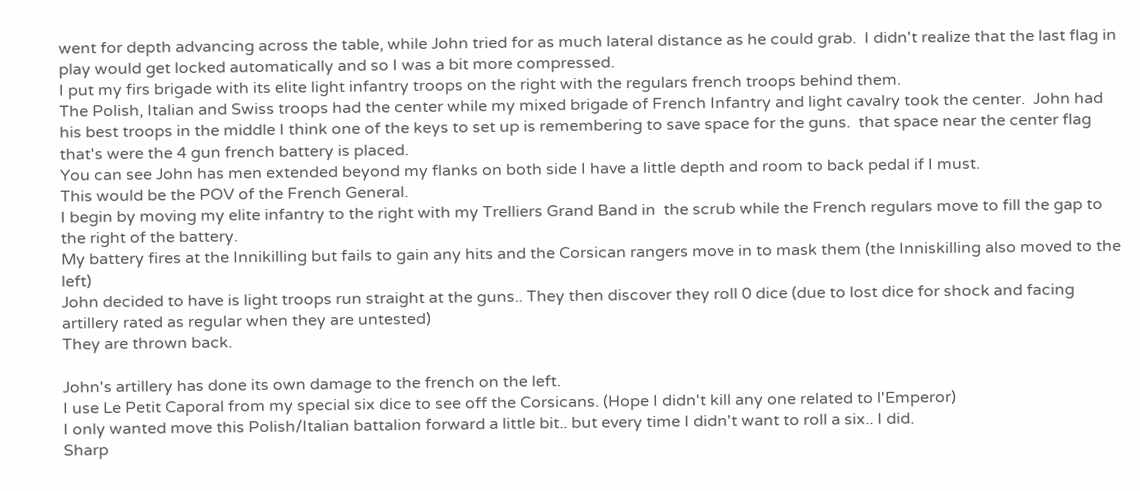went for depth advancing across the table, while John tried for as much lateral distance as he could grab.  I didn't realize that the last flag in play would get locked automatically and so I was a bit more compressed.
I put my firs brigade with its elite light infantry troops on the right with the regulars french troops behind them.
The Polish, Italian and Swiss troops had the center while my mixed brigade of French Infantry and light cavalry took the center.  John had his best troops in the middle I think one of the keys to set up is remembering to save space for the guns.  that space near the center flag that's were the 4 gun french battery is placed.
You can see John has men extended beyond my flanks on both side I have a little depth and room to back pedal if I must.
This would be the POV of the French General.
I begin by moving my elite infantry to the right with my Trelliers Grand Band in  the scrub while the French regulars move to fill the gap to the right of the battery.
My battery fires at the Innikilling but fails to gain any hits and the Corsican rangers move in to mask them (the Inniskilling also moved to the left)
John decided to have is light troops run straight at the guns.. They then discover they roll 0 dice (due to lost dice for shock and facing artillery rated as regular when they are untested)
They are thrown back.

John's artillery has done its own damage to the french on the left.
I use Le Petit Caporal from my special six dice to see off the Corsicans. (Hope I didn't kill any one related to l'Emperor)
I only wanted move this Polish/Italian battalion forward a little bit.. but every time I didn't want to roll a six.. I did.
Sharp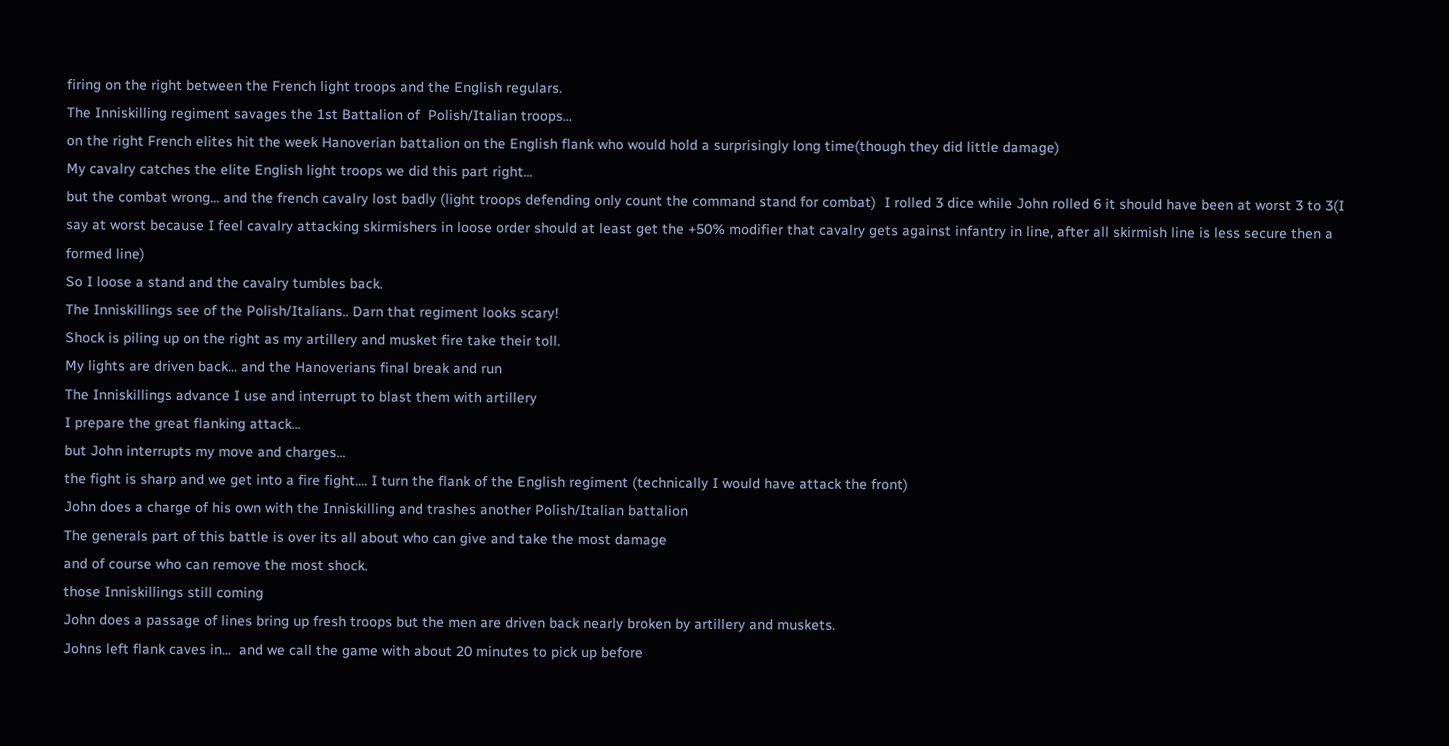firing on the right between the French light troops and the English regulars.
The Inniskilling regiment savages the 1st Battalion of  Polish/Italian troops...
on the right French elites hit the week Hanoverian battalion on the English flank who would hold a surprisingly long time(though they did little damage)
My cavalry catches the elite English light troops we did this part right...
but the combat wrong... and the french cavalry lost badly (light troops defending only count the command stand for combat)  I rolled 3 dice while John rolled 6 it should have been at worst 3 to 3(I say at worst because I feel cavalry attacking skirmishers in loose order should at least get the +50% modifier that cavalry gets against infantry in line, after all skirmish line is less secure then a formed line)
So I loose a stand and the cavalry tumbles back.
The Inniskillings see of the Polish/Italians.. Darn that regiment looks scary!
Shock is piling up on the right as my artillery and musket fire take their toll.
My lights are driven back... and the Hanoverians final break and run
The Inniskillings advance I use and interrupt to blast them with artillery
I prepare the great flanking attack...
but John interrupts my move and charges...
the fight is sharp and we get into a fire fight.... I turn the flank of the English regiment (technically I would have attack the front)
John does a charge of his own with the Inniskilling and trashes another Polish/Italian battalion
The generals part of this battle is over its all about who can give and take the most damage
and of course who can remove the most shock.
those Inniskillings still coming
John does a passage of lines bring up fresh troops but the men are driven back nearly broken by artillery and muskets.
Johns left flank caves in...  and we call the game with about 20 minutes to pick up before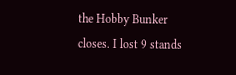the Hobby Bunker closes. I lost 9 stands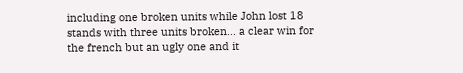including one broken units while John lost 18 stands with three units broken... a clear win for the french but an ugly one and it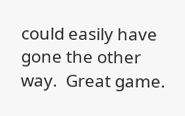could easily have gone the other way.  Great game.